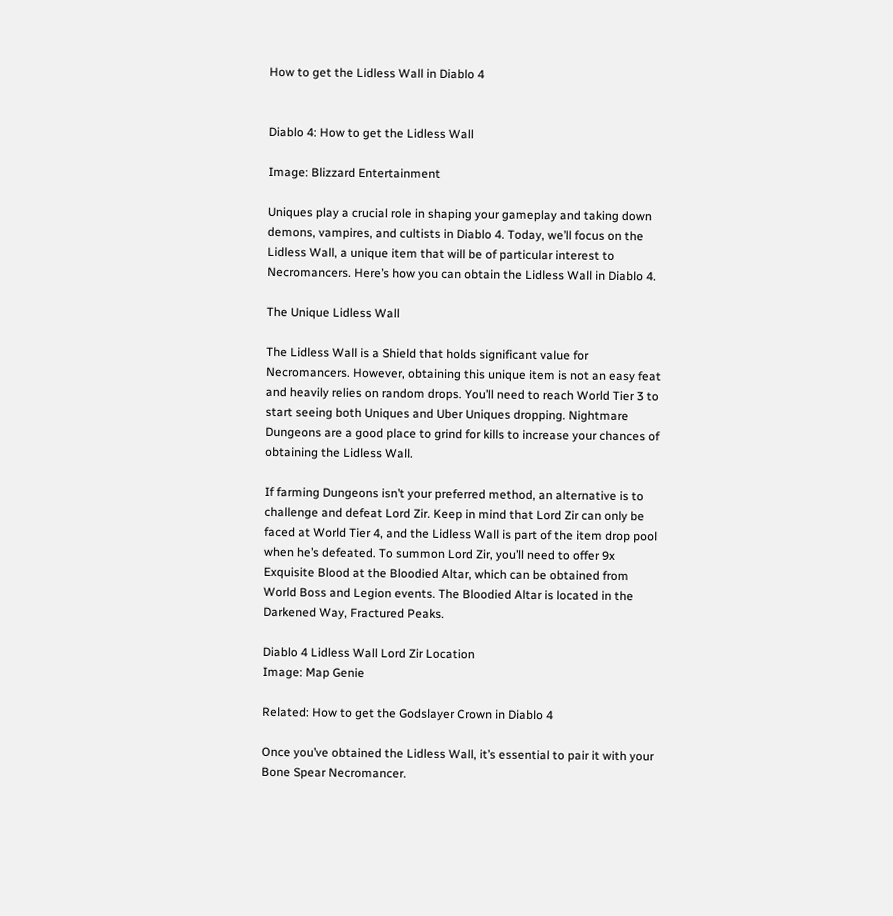How to get the Lidless Wall in Diablo 4


Diablo 4: How to get the Lidless Wall

Image: Blizzard Entertainment

Uniques play a crucial role in shaping your gameplay and taking down demons, vampires, and cultists in Diablo 4. Today, we’ll focus on the Lidless Wall, a unique item that will be of particular interest to Necromancers. Here’s how you can obtain the Lidless Wall in Diablo 4.

The Unique Lidless Wall

The Lidless Wall is a Shield that holds significant value for Necromancers. However, obtaining this unique item is not an easy feat and heavily relies on random drops. You’ll need to reach World Tier 3 to start seeing both Uniques and Uber Uniques dropping. Nightmare Dungeons are a good place to grind for kills to increase your chances of obtaining the Lidless Wall.

If farming Dungeons isn’t your preferred method, an alternative is to challenge and defeat Lord Zir. Keep in mind that Lord Zir can only be faced at World Tier 4, and the Lidless Wall is part of the item drop pool when he’s defeated. To summon Lord Zir, you’ll need to offer 9x Exquisite Blood at the Bloodied Altar, which can be obtained from World Boss and Legion events. The Bloodied Altar is located in the Darkened Way, Fractured Peaks.

Diablo 4 Lidless Wall Lord Zir Location
Image: Map Genie

Related: How to get the Godslayer Crown in Diablo 4

Once you’ve obtained the Lidless Wall, it’s essential to pair it with your Bone Spear Necromancer.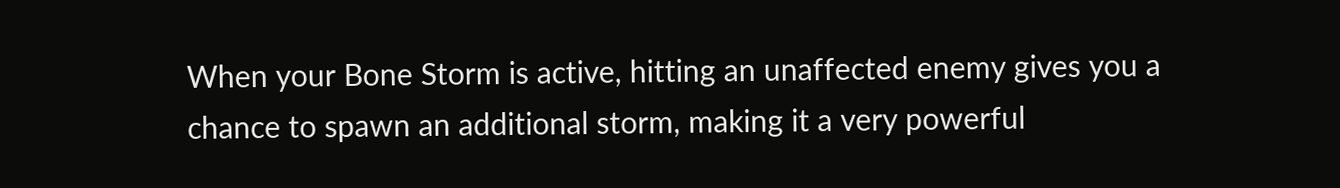When your Bone Storm is active, hitting an unaffected enemy gives you a chance to spawn an additional storm, making it a very powerful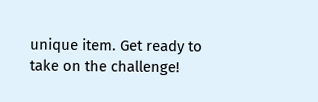unique item. Get ready to take on the challenge!